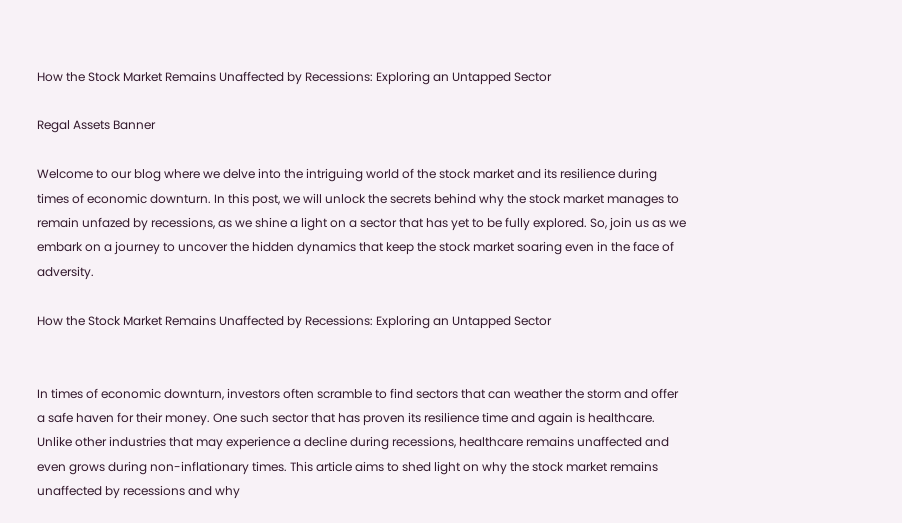How the Stock Market Remains Unaffected by Recessions: Exploring an Untapped Sector

Regal Assets Banner

Welcome to our blog where we delve into the intriguing world of the stock market and its resilience during times of economic downturn. In this post, we will unlock the secrets behind why the stock market manages to remain unfazed by recessions, as we shine a light on a sector that has yet to be fully explored. So, join us as we embark on a journey to uncover the hidden dynamics that keep the stock market soaring even in the face of adversity.

How the Stock Market Remains Unaffected by Recessions: Exploring an Untapped Sector


In times of economic downturn, investors often scramble to find sectors that can weather the storm and offer a safe haven for their money. One such sector that has proven its resilience time and again is healthcare. Unlike other industries that may experience a decline during recessions, healthcare remains unaffected and even grows during non-inflationary times. This article aims to shed light on why the stock market remains unaffected by recessions and why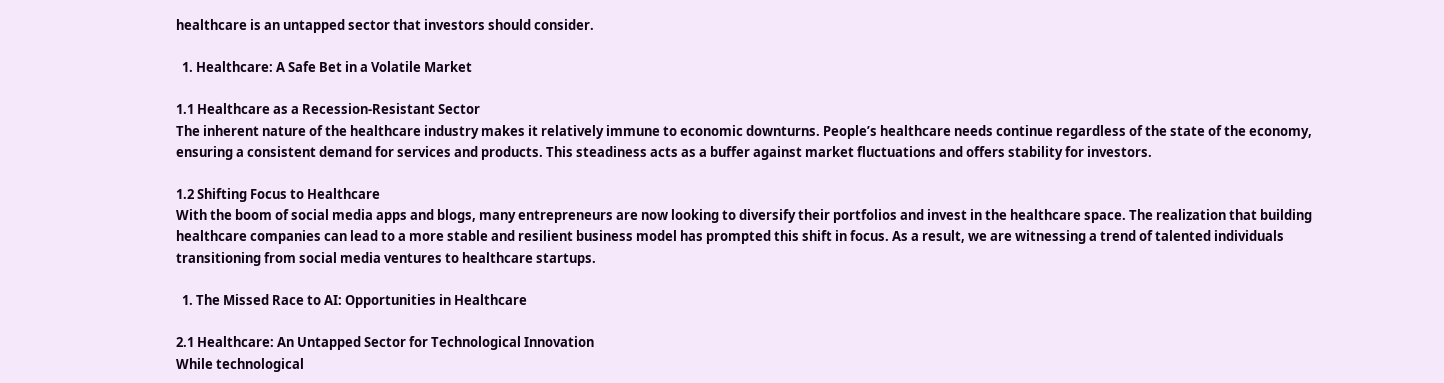healthcare is an untapped sector that investors should consider.

  1. Healthcare: A Safe Bet in a Volatile Market

1.1 Healthcare as a Recession-Resistant Sector
The inherent nature of the healthcare industry makes it relatively immune to economic downturns. People’s healthcare needs continue regardless of the state of the economy, ensuring a consistent demand for services and products. This steadiness acts as a buffer against market fluctuations and offers stability for investors.

1.2 Shifting Focus to Healthcare
With the boom of social media apps and blogs, many entrepreneurs are now looking to diversify their portfolios and invest in the healthcare space. The realization that building healthcare companies can lead to a more stable and resilient business model has prompted this shift in focus. As a result, we are witnessing a trend of talented individuals transitioning from social media ventures to healthcare startups.

  1. The Missed Race to AI: Opportunities in Healthcare

2.1 Healthcare: An Untapped Sector for Technological Innovation
While technological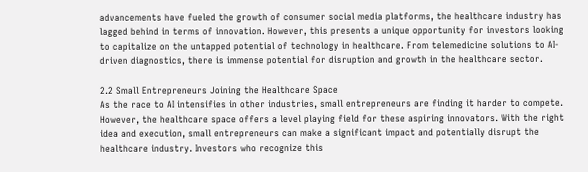advancements have fueled the growth of consumer social media platforms, the healthcare industry has lagged behind in terms of innovation. However, this presents a unique opportunity for investors looking to capitalize on the untapped potential of technology in healthcare. From telemedicine solutions to AI-driven diagnostics, there is immense potential for disruption and growth in the healthcare sector.

2.2 Small Entrepreneurs Joining the Healthcare Space
As the race to AI intensifies in other industries, small entrepreneurs are finding it harder to compete. However, the healthcare space offers a level playing field for these aspiring innovators. With the right idea and execution, small entrepreneurs can make a significant impact and potentially disrupt the healthcare industry. Investors who recognize this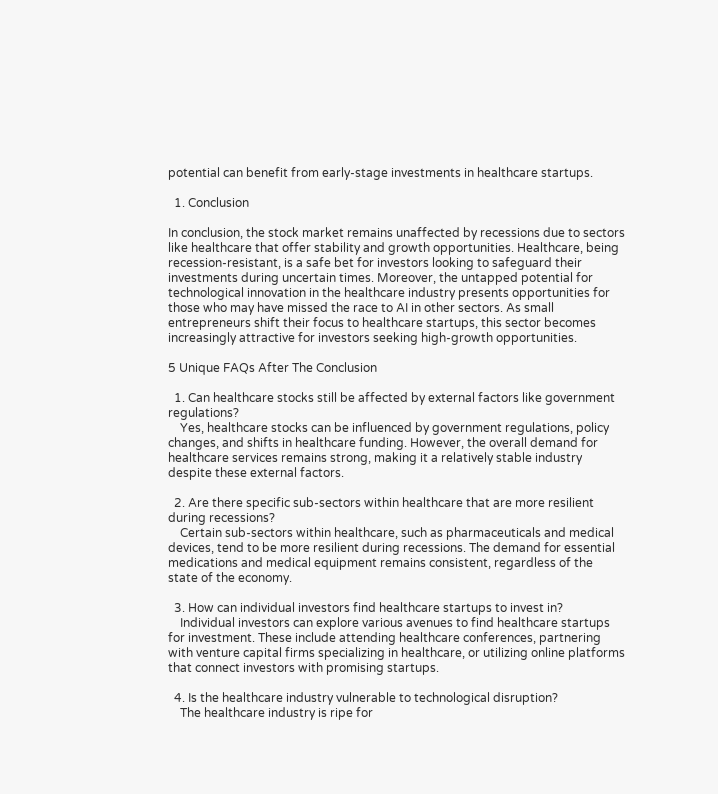potential can benefit from early-stage investments in healthcare startups.

  1. Conclusion

In conclusion, the stock market remains unaffected by recessions due to sectors like healthcare that offer stability and growth opportunities. Healthcare, being recession-resistant, is a safe bet for investors looking to safeguard their investments during uncertain times. Moreover, the untapped potential for technological innovation in the healthcare industry presents opportunities for those who may have missed the race to AI in other sectors. As small entrepreneurs shift their focus to healthcare startups, this sector becomes increasingly attractive for investors seeking high-growth opportunities.

5 Unique FAQs After The Conclusion

  1. Can healthcare stocks still be affected by external factors like government regulations?
    Yes, healthcare stocks can be influenced by government regulations, policy changes, and shifts in healthcare funding. However, the overall demand for healthcare services remains strong, making it a relatively stable industry despite these external factors.

  2. Are there specific sub-sectors within healthcare that are more resilient during recessions?
    Certain sub-sectors within healthcare, such as pharmaceuticals and medical devices, tend to be more resilient during recessions. The demand for essential medications and medical equipment remains consistent, regardless of the state of the economy.

  3. How can individual investors find healthcare startups to invest in?
    Individual investors can explore various avenues to find healthcare startups for investment. These include attending healthcare conferences, partnering with venture capital firms specializing in healthcare, or utilizing online platforms that connect investors with promising startups.

  4. Is the healthcare industry vulnerable to technological disruption?
    The healthcare industry is ripe for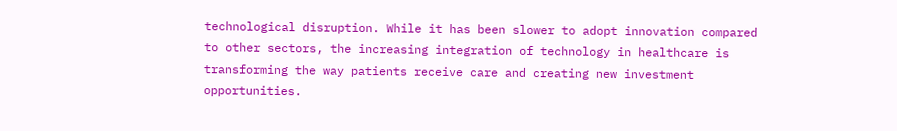technological disruption. While it has been slower to adopt innovation compared to other sectors, the increasing integration of technology in healthcare is transforming the way patients receive care and creating new investment opportunities.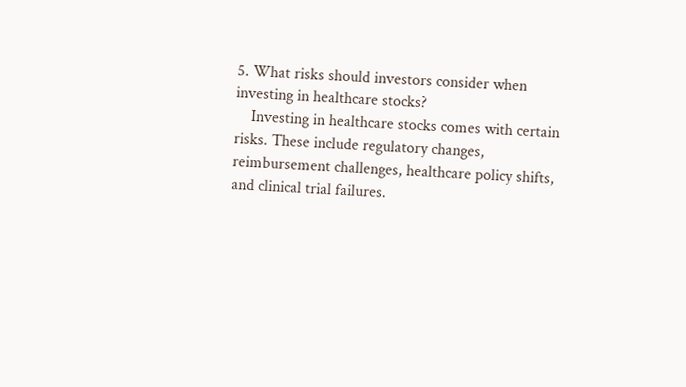5. What risks should investors consider when investing in healthcare stocks?
    Investing in healthcare stocks comes with certain risks. These include regulatory changes, reimbursement challenges, healthcare policy shifts, and clinical trial failures.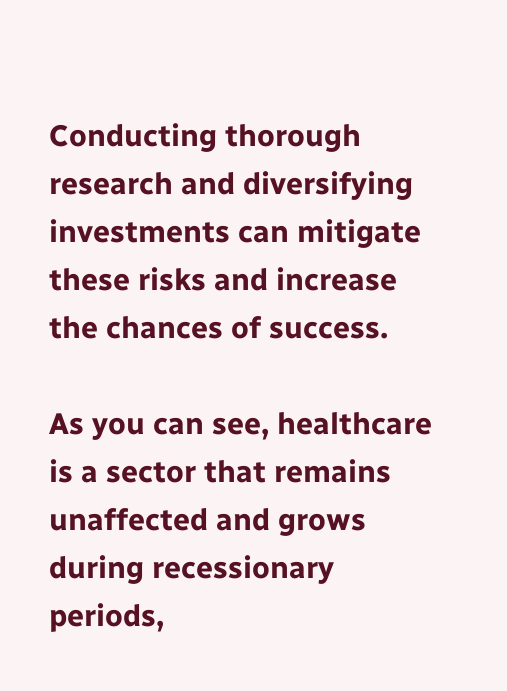Conducting thorough research and diversifying investments can mitigate these risks and increase the chances of success.

As you can see, healthcare is a sector that remains unaffected and grows during recessionary periods,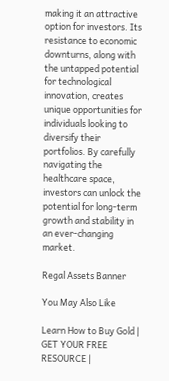making it an attractive option for investors. Its resistance to economic downturns, along with the untapped potential for technological innovation, creates unique opportunities for individuals looking to diversify their portfolios. By carefully navigating the healthcare space, investors can unlock the potential for long-term growth and stability in an ever-changing market.

Regal Assets Banner

You May Also Like

Learn How to Buy Gold | GET YOUR FREE RESOURCE |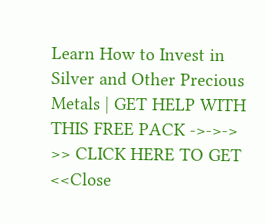Learn How to Invest in Silver and Other Precious Metals | GET HELP WITH THIS FREE PACK ->->-> >> CLICK HERE TO GET <<Close